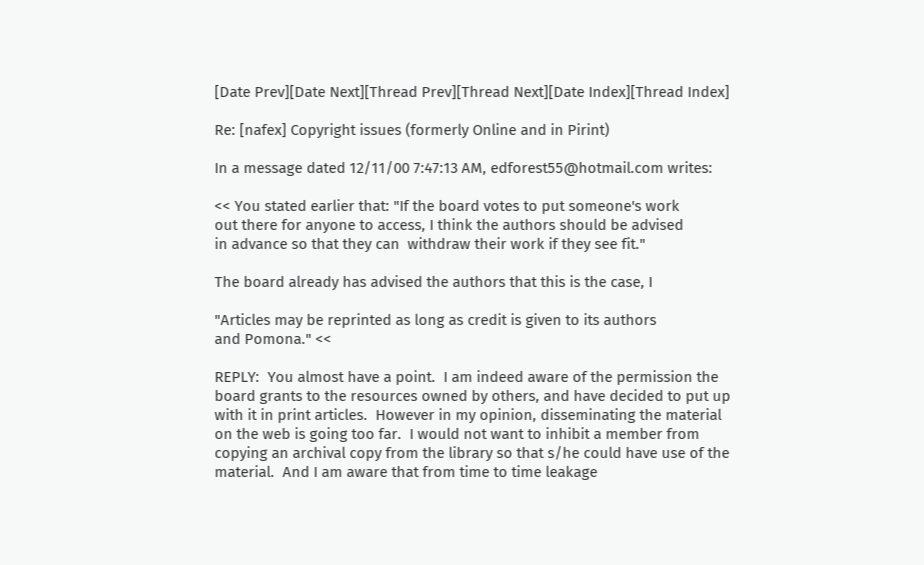[Date Prev][Date Next][Thread Prev][Thread Next][Date Index][Thread Index]

Re: [nafex] Copyright issues (formerly Online and in Pirint)

In a message dated 12/11/00 7:47:13 AM, edforest55@hotmail.com writes:

<< You stated earlier that: "If the board votes to put someone's work
out there for anyone to access, I think the authors should be advised
in advance so that they can  withdraw their work if they see fit."

The board already has advised the authors that this is the case, I

"Articles may be reprinted as long as credit is given to its authors
and Pomona." <<

REPLY:  You almost have a point.  I am indeed aware of the permission the
board grants to the resources owned by others, and have decided to put up
with it in print articles.  However in my opinion, disseminating the material
on the web is going too far.  I would not want to inhibit a member from
copying an archival copy from the library so that s/he could have use of the
material.  And I am aware that from time to time leakage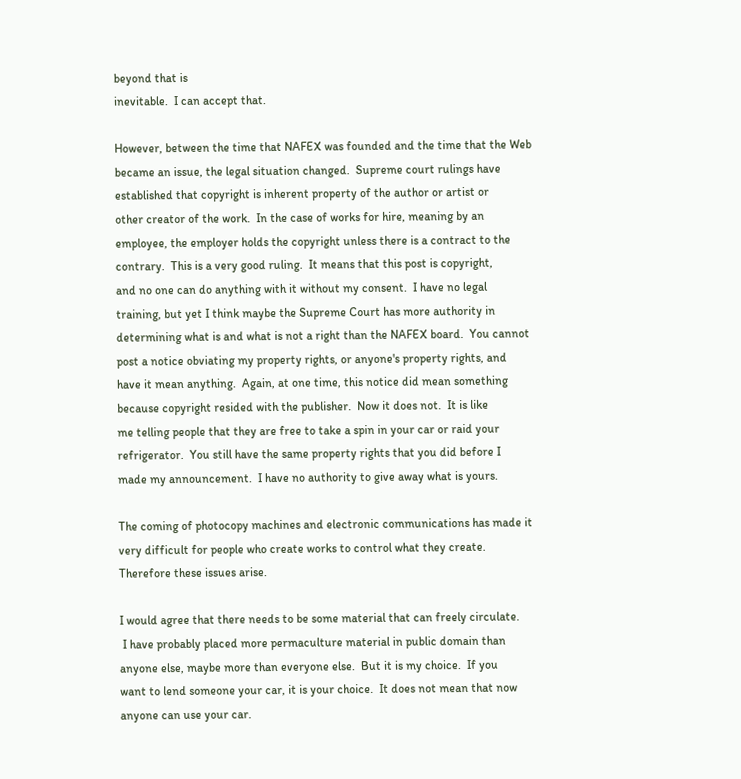beyond that is
inevitable.  I can accept that.

However, between the time that NAFEX was founded and the time that the Web
became an issue, the legal situation changed.  Supreme court rulings have
established that copyright is inherent property of the author or artist or
other creator of the work.  In the case of works for hire, meaning by an
employee, the employer holds the copyright unless there is a contract to the
contrary.  This is a very good ruling.  It means that this post is copyright,
and no one can do anything with it without my consent.  I have no legal
training, but yet I think maybe the Supreme Court has more authority in
determining what is and what is not a right than the NAFEX board.  You cannot
post a notice obviating my property rights, or anyone's property rights, and
have it mean anything.  Again, at one time, this notice did mean something
because copyright resided with the publisher.  Now it does not.  It is like
me telling people that they are free to take a spin in your car or raid your
refrigerator.  You still have the same property rights that you did before I
made my announcement.  I have no authority to give away what is yours.

The coming of photocopy machines and electronic communications has made it
very difficult for people who create works to control what they create.
Therefore these issues arise.

I would agree that there needs to be some material that can freely circulate.
 I have probably placed more permaculture material in public domain than
anyone else, maybe more than everyone else.  But it is my choice.  If you
want to lend someone your car, it is your choice.  It does not mean that now
anyone can use your car.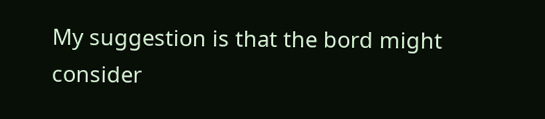My suggestion is that the bord might consider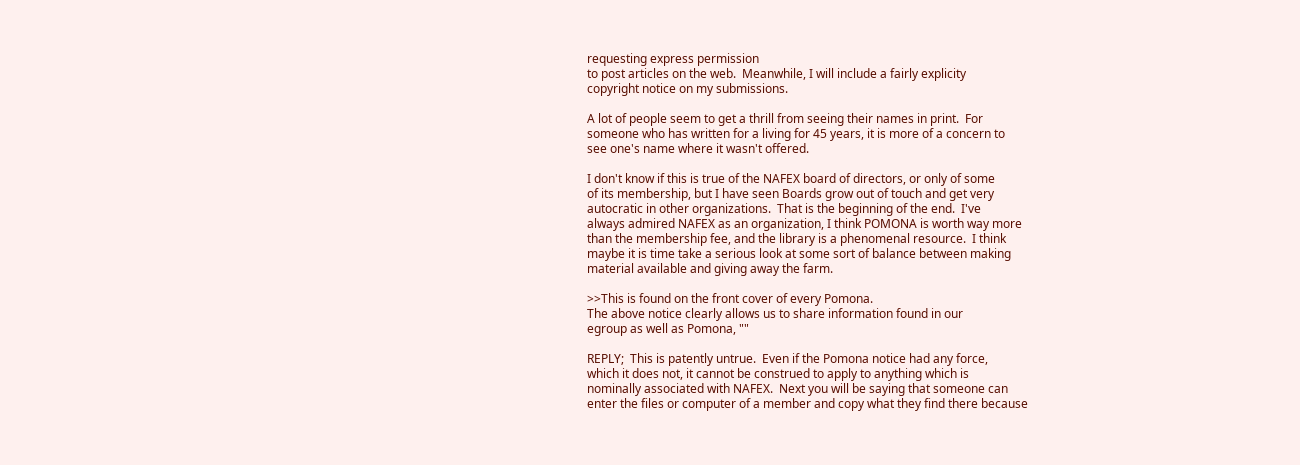requesting express permission
to post articles on the web.  Meanwhile, I will include a fairly explicity
copyright notice on my submissions.

A lot of people seem to get a thrill from seeing their names in print.  For
someone who has written for a living for 45 years, it is more of a concern to
see one's name where it wasn't offered.

I don't know if this is true of the NAFEX board of directors, or only of some
of its membership, but I have seen Boards grow out of touch and get very
autocratic in other organizations.  That is the beginning of the end.  I've
always admired NAFEX as an organization, I think POMONA is worth way more
than the membership fee, and the library is a phenomenal resource.  I think
maybe it is time take a serious look at some sort of balance between making
material available and giving away the farm.

>>This is found on the front cover of every Pomona.
The above notice clearly allows us to share information found in our
egroup as well as Pomona, ""

REPLY;  This is patently untrue.  Even if the Pomona notice had any force,
which it does not, it cannot be construed to apply to anything which is
nominally associated with NAFEX.  Next you will be saying that someone can
enter the files or computer of a member and copy what they find there because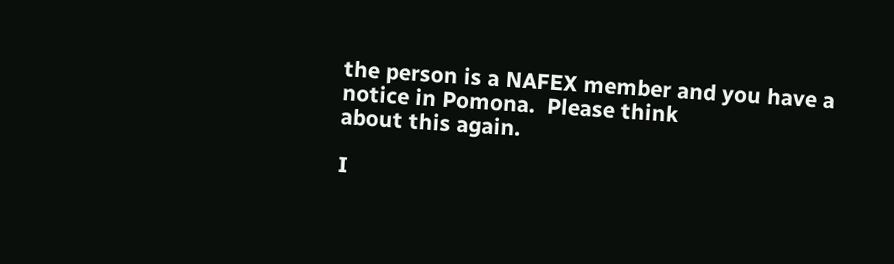the person is a NAFEX member and you have a notice in Pomona.  Please think
about this again.

I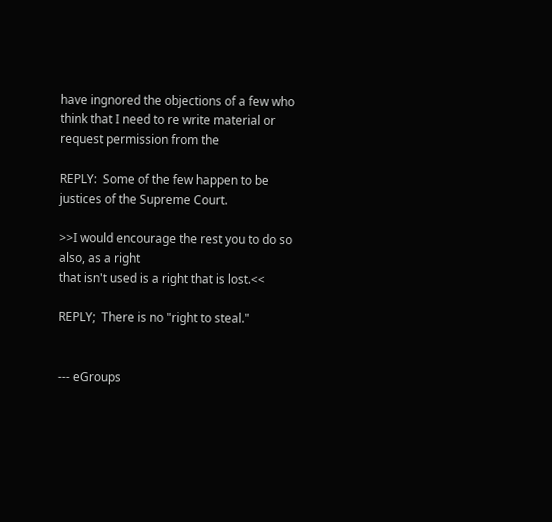have ingnored the objections of a few who
think that I need to re write material or request permission from the

REPLY:  Some of the few happen to be justices of the Supreme Court.

>>I would encourage the rest you to do so also, as a right
that isn't used is a right that is lost.<<

REPLY;  There is no "right to steal."


--- eGroups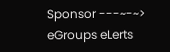Sponsor ---~-~>
eGroups eLerts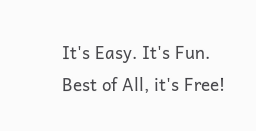It's Easy. It's Fun. Best of All, it's Free!